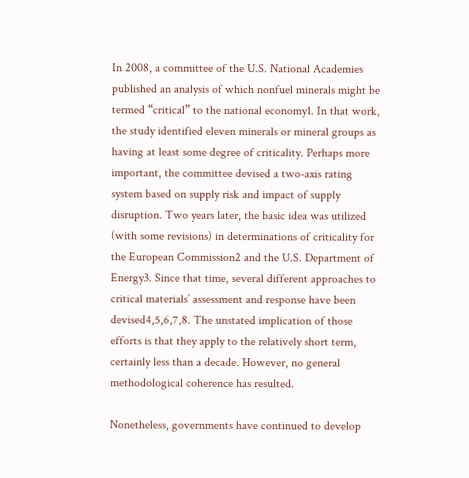In 2008, a committee of the U.S. National Academies published an analysis of which nonfuel minerals might be termed “critical” to the national economy1. In that work, the study identified eleven minerals or mineral groups as having at least some degree of criticality. Perhaps more important, the committee devised a two-axis rating system based on supply risk and impact of supply disruption. Two years later, the basic idea was utilized (with some revisions) in determinations of criticality for the European Commission2 and the U.S. Department of Energy3. Since that time, several different approaches to critical materials’ assessment and response have been devised4,5,6,7,8. The unstated implication of those efforts is that they apply to the relatively short term, certainly less than a decade. However, no general methodological coherence has resulted.

Nonetheless, governments have continued to develop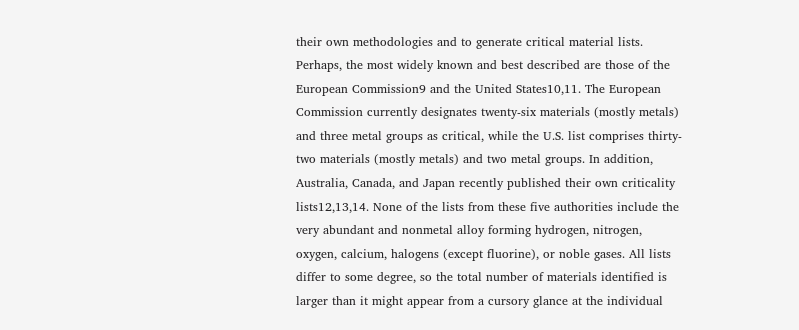their own methodologies and to generate critical material lists. Perhaps, the most widely known and best described are those of the European Commission9 and the United States10,11. The European Commission currently designates twenty-six materials (mostly metals) and three metal groups as critical, while the U.S. list comprises thirty-two materials (mostly metals) and two metal groups. In addition, Australia, Canada, and Japan recently published their own criticality lists12,13,14. None of the lists from these five authorities include the very abundant and nonmetal alloy forming hydrogen, nitrogen, oxygen, calcium, halogens (except fluorine), or noble gases. All lists differ to some degree, so the total number of materials identified is larger than it might appear from a cursory glance at the individual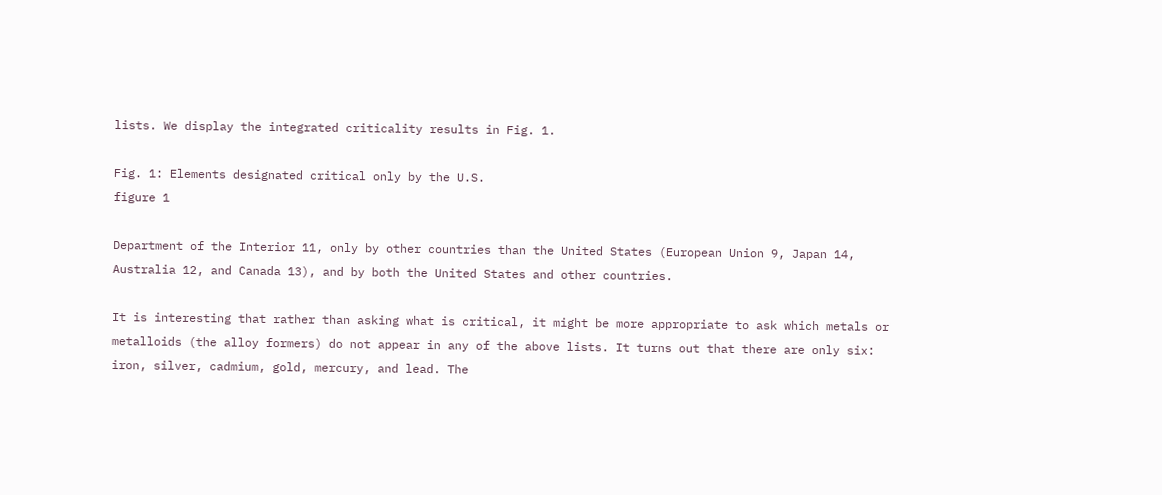lists. We display the integrated criticality results in Fig. 1.

Fig. 1: Elements designated critical only by the U.S.
figure 1

Department of the Interior 11, only by other countries than the United States (European Union 9, Japan 14, Australia 12, and Canada 13), and by both the United States and other countries.

It is interesting that rather than asking what is critical, it might be more appropriate to ask which metals or metalloids (the alloy formers) do not appear in any of the above lists. It turns out that there are only six: iron, silver, cadmium, gold, mercury, and lead. The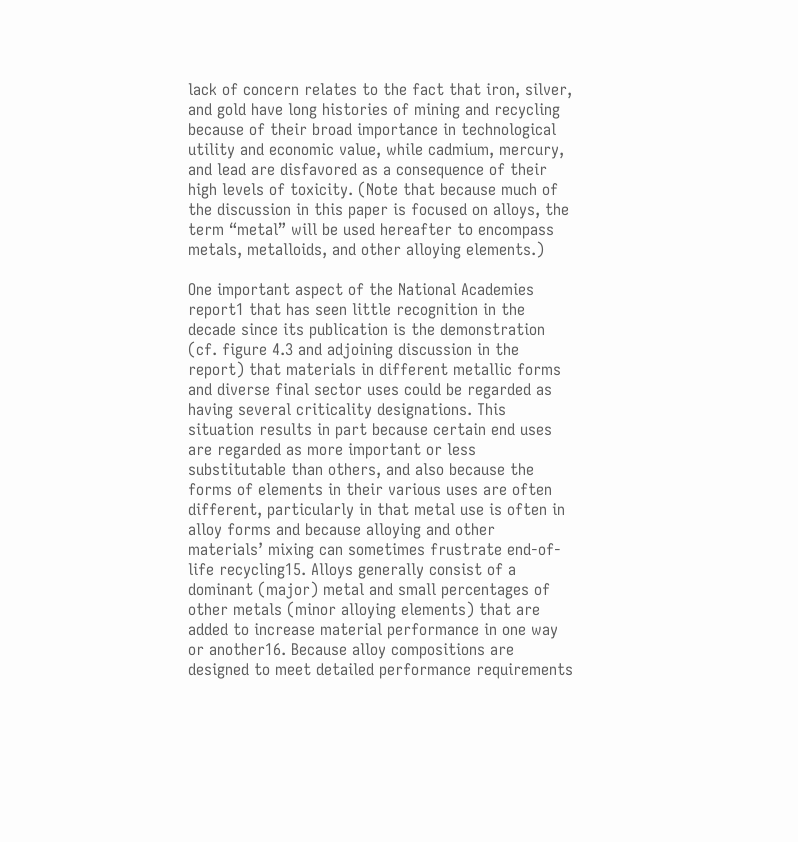lack of concern relates to the fact that iron, silver, and gold have long histories of mining and recycling because of their broad importance in technological utility and economic value, while cadmium, mercury, and lead are disfavored as a consequence of their high levels of toxicity. (Note that because much of the discussion in this paper is focused on alloys, the term “metal” will be used hereafter to encompass metals, metalloids, and other alloying elements.)

One important aspect of the National Academies report1 that has seen little recognition in the decade since its publication is the demonstration (cf. figure 4.3 and adjoining discussion in the report) that materials in different metallic forms and diverse final sector uses could be regarded as having several criticality designations. This situation results in part because certain end uses are regarded as more important or less substitutable than others, and also because the forms of elements in their various uses are often different, particularly in that metal use is often in alloy forms and because alloying and other materials’ mixing can sometimes frustrate end-of-life recycling15. Alloys generally consist of a dominant (major) metal and small percentages of other metals (minor alloying elements) that are added to increase material performance in one way or another16. Because alloy compositions are designed to meet detailed performance requirements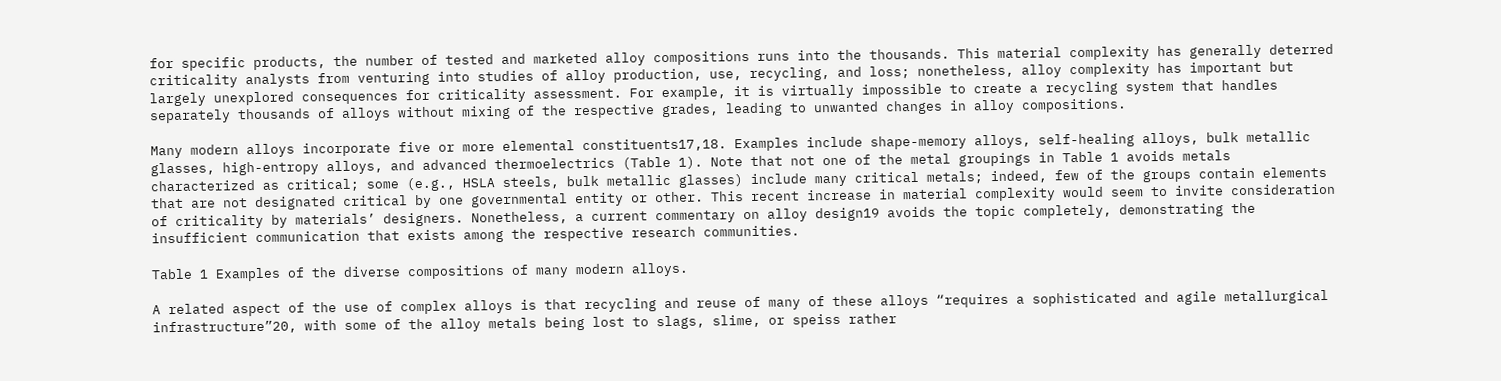for specific products, the number of tested and marketed alloy compositions runs into the thousands. This material complexity has generally deterred criticality analysts from venturing into studies of alloy production, use, recycling, and loss; nonetheless, alloy complexity has important but largely unexplored consequences for criticality assessment. For example, it is virtually impossible to create a recycling system that handles separately thousands of alloys without mixing of the respective grades, leading to unwanted changes in alloy compositions.

Many modern alloys incorporate five or more elemental constituents17,18. Examples include shape-memory alloys, self-healing alloys, bulk metallic glasses, high-entropy alloys, and advanced thermoelectrics (Table 1). Note that not one of the metal groupings in Table 1 avoids metals characterized as critical; some (e.g., HSLA steels, bulk metallic glasses) include many critical metals; indeed, few of the groups contain elements that are not designated critical by one governmental entity or other. This recent increase in material complexity would seem to invite consideration of criticality by materials’ designers. Nonetheless, a current commentary on alloy design19 avoids the topic completely, demonstrating the insufficient communication that exists among the respective research communities.

Table 1 Examples of the diverse compositions of many modern alloys.

A related aspect of the use of complex alloys is that recycling and reuse of many of these alloys “requires a sophisticated and agile metallurgical infrastructure”20, with some of the alloy metals being lost to slags, slime, or speiss rather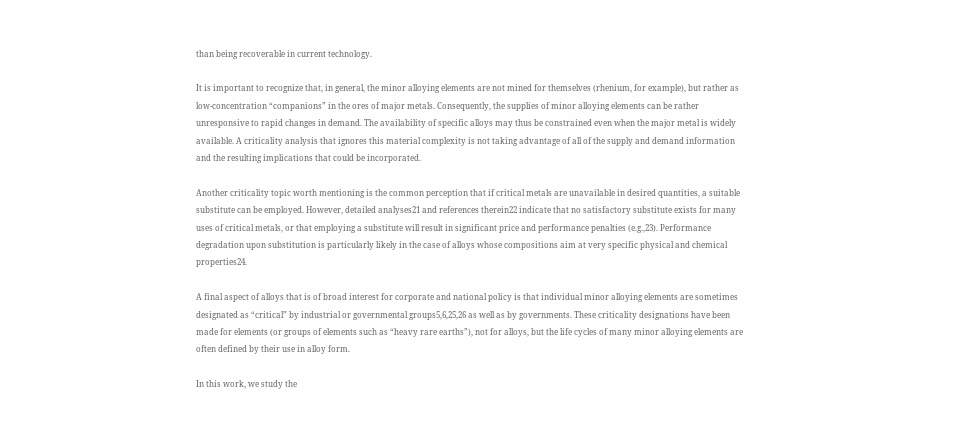than being recoverable in current technology.

It is important to recognize that, in general, the minor alloying elements are not mined for themselves (rhenium, for example), but rather as low-concentration “companions” in the ores of major metals. Consequently, the supplies of minor alloying elements can be rather unresponsive to rapid changes in demand. The availability of specific alloys may thus be constrained even when the major metal is widely available. A criticality analysis that ignores this material complexity is not taking advantage of all of the supply and demand information and the resulting implications that could be incorporated.

Another criticality topic worth mentioning is the common perception that if critical metals are unavailable in desired quantities, a suitable substitute can be employed. However, detailed analyses21 and references therein22 indicate that no satisfactory substitute exists for many uses of critical metals, or that employing a substitute will result in significant price and performance penalties (e.g.,23). Performance degradation upon substitution is particularly likely in the case of alloys whose compositions aim at very specific physical and chemical properties24.

A final aspect of alloys that is of broad interest for corporate and national policy is that individual minor alloying elements are sometimes designated as “critical” by industrial or governmental groups5,6,25,26 as well as by governments. These criticality designations have been made for elements (or groups of elements such as “heavy rare earths”), not for alloys, but the life cycles of many minor alloying elements are often defined by their use in alloy form.

In this work, we study the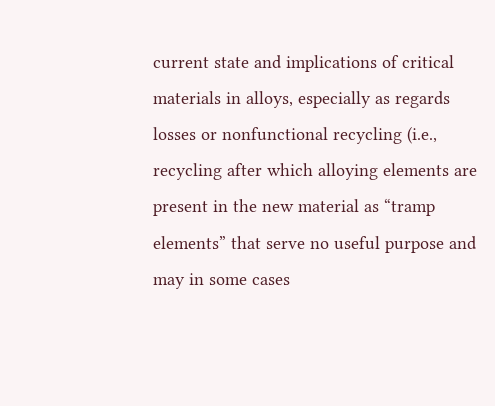current state and implications of critical materials in alloys, especially as regards losses or nonfunctional recycling (i.e., recycling after which alloying elements are present in the new material as “tramp elements” that serve no useful purpose and may in some cases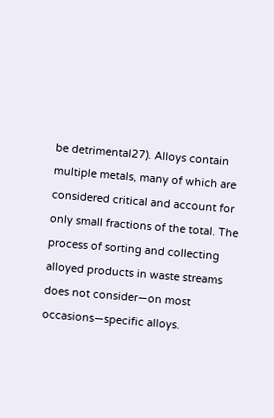be detrimental27). Alloys contain multiple metals, many of which are considered critical and account for only small fractions of the total. The process of sorting and collecting alloyed products in waste streams does not consider—on most occasions—specific alloys.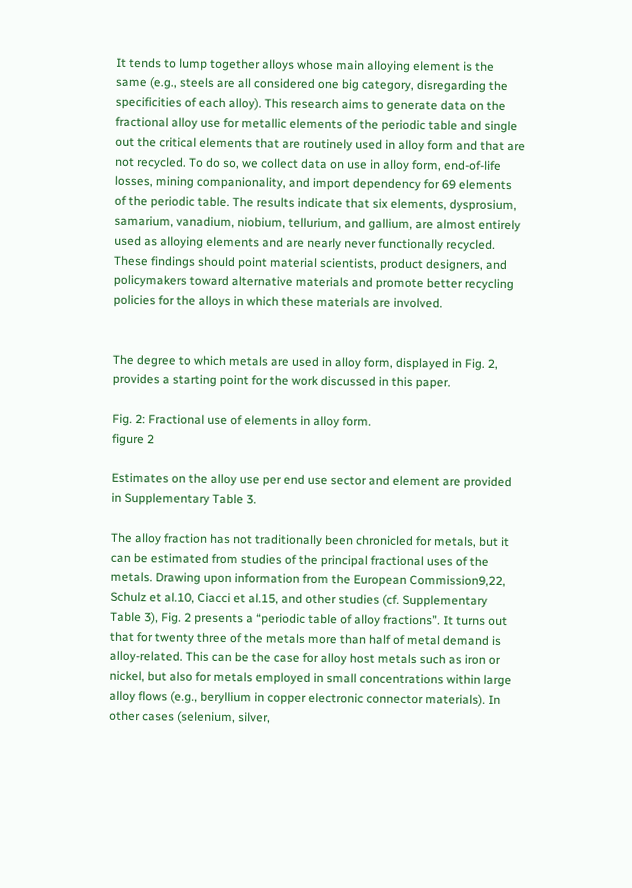It tends to lump together alloys whose main alloying element is the same (e.g., steels are all considered one big category, disregarding the specificities of each alloy). This research aims to generate data on the fractional alloy use for metallic elements of the periodic table and single out the critical elements that are routinely used in alloy form and that are not recycled. To do so, we collect data on use in alloy form, end-of-life losses, mining companionality, and import dependency for 69 elements of the periodic table. The results indicate that six elements, dysprosium, samarium, vanadium, niobium, tellurium, and gallium, are almost entirely used as alloying elements and are nearly never functionally recycled. These findings should point material scientists, product designers, and policymakers toward alternative materials and promote better recycling policies for the alloys in which these materials are involved.


The degree to which metals are used in alloy form, displayed in Fig. 2, provides a starting point for the work discussed in this paper.

Fig. 2: Fractional use of elements in alloy form.
figure 2

Estimates on the alloy use per end use sector and element are provided in Supplementary Table 3.

The alloy fraction has not traditionally been chronicled for metals, but it can be estimated from studies of the principal fractional uses of the metals. Drawing upon information from the European Commission9,22, Schulz et al.10, Ciacci et al.15, and other studies (cf. Supplementary Table 3), Fig. 2 presents a “periodic table of alloy fractions”. It turns out that for twenty three of the metals more than half of metal demand is alloy-related. This can be the case for alloy host metals such as iron or nickel, but also for metals employed in small concentrations within large alloy flows (e.g., beryllium in copper electronic connector materials). In other cases (selenium, silver,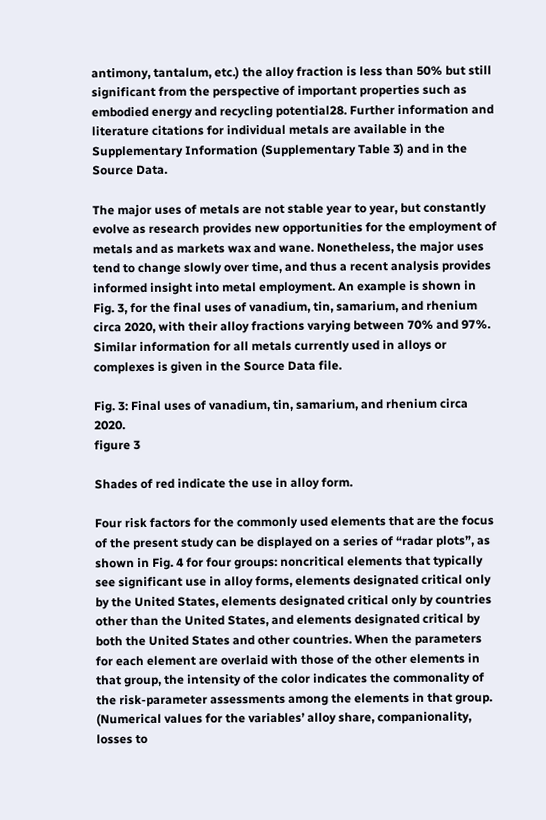antimony, tantalum, etc.) the alloy fraction is less than 50% but still significant from the perspective of important properties such as embodied energy and recycling potential28. Further information and literature citations for individual metals are available in the Supplementary Information (Supplementary Table 3) and in the Source Data.

The major uses of metals are not stable year to year, but constantly evolve as research provides new opportunities for the employment of metals and as markets wax and wane. Nonetheless, the major uses tend to change slowly over time, and thus a recent analysis provides informed insight into metal employment. An example is shown in Fig. 3, for the final uses of vanadium, tin, samarium, and rhenium circa 2020, with their alloy fractions varying between 70% and 97%. Similar information for all metals currently used in alloys or complexes is given in the Source Data file.

Fig. 3: Final uses of vanadium, tin, samarium, and rhenium circa 2020.
figure 3

Shades of red indicate the use in alloy form.

Four risk factors for the commonly used elements that are the focus of the present study can be displayed on a series of “radar plots”, as shown in Fig. 4 for four groups: noncritical elements that typically see significant use in alloy forms, elements designated critical only by the United States, elements designated critical only by countries other than the United States, and elements designated critical by both the United States and other countries. When the parameters for each element are overlaid with those of the other elements in that group, the intensity of the color indicates the commonality of the risk-parameter assessments among the elements in that group. (Numerical values for the variables’ alloy share, companionality, losses to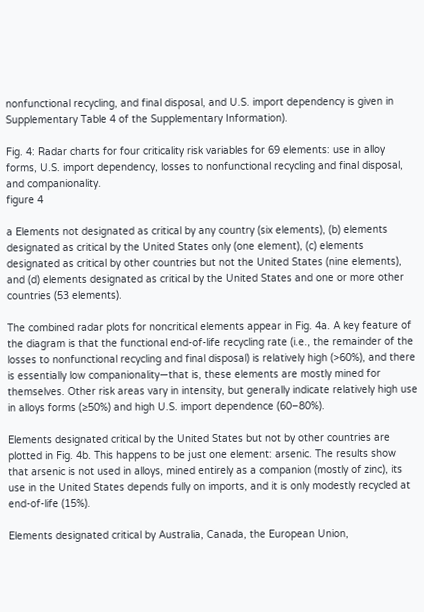nonfunctional recycling, and final disposal, and U.S. import dependency is given in Supplementary Table 4 of the Supplementary Information).

Fig. 4: Radar charts for four criticality risk variables for 69 elements: use in alloy forms, U.S. import dependency, losses to nonfunctional recycling and final disposal, and companionality.
figure 4

a Elements not designated as critical by any country (six elements), (b) elements designated as critical by the United States only (one element), (c) elements designated as critical by other countries but not the United States (nine elements), and (d) elements designated as critical by the United States and one or more other countries (53 elements).

The combined radar plots for noncritical elements appear in Fig. 4a. A key feature of the diagram is that the functional end-of-life recycling rate (i.e., the remainder of the losses to nonfunctional recycling and final disposal) is relatively high (>60%), and there is essentially low companionality—that is, these elements are mostly mined for themselves. Other risk areas vary in intensity, but generally indicate relatively high use in alloys forms (≥50%) and high U.S. import dependence (60–80%).

Elements designated critical by the United States but not by other countries are plotted in Fig. 4b. This happens to be just one element: arsenic. The results show that arsenic is not used in alloys, mined entirely as a companion (mostly of zinc), its use in the United States depends fully on imports, and it is only modestly recycled at end-of-life (15%).

Elements designated critical by Australia, Canada, the European Union,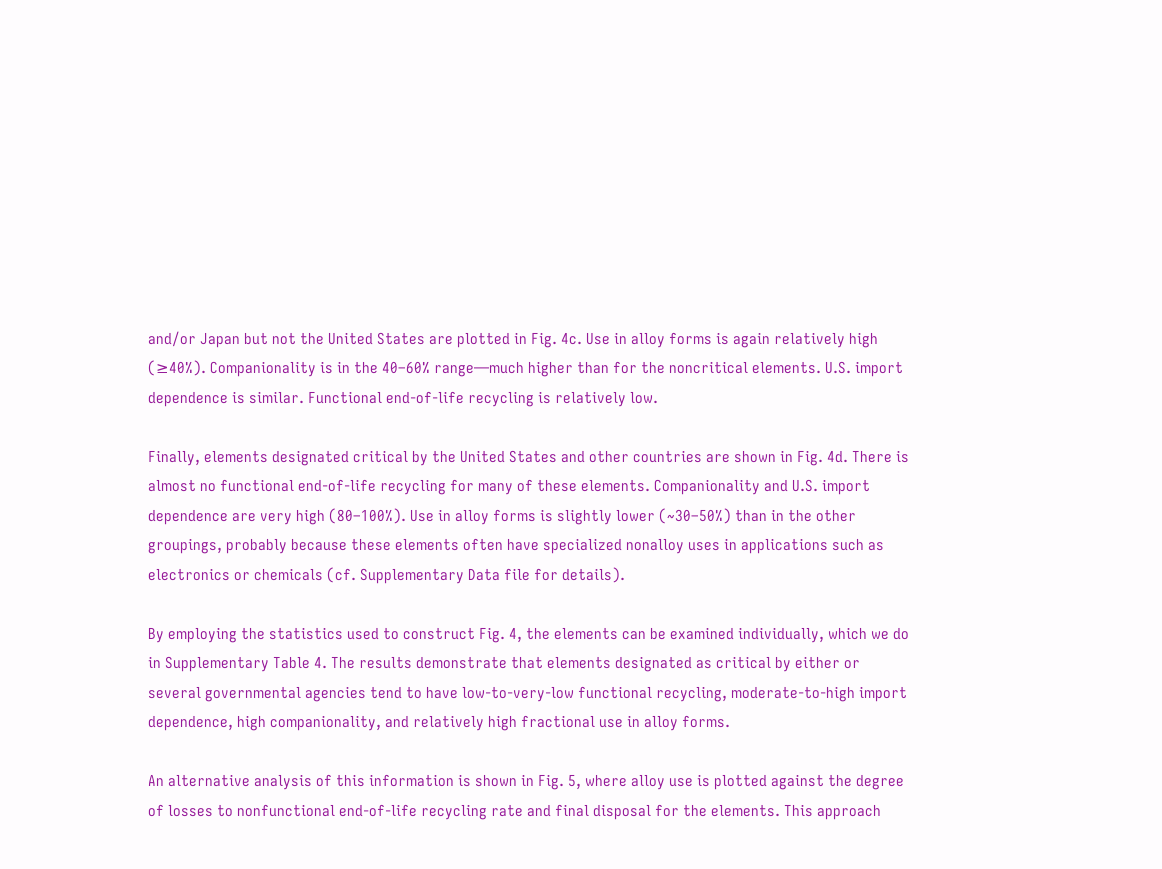and/or Japan but not the United States are plotted in Fig. 4c. Use in alloy forms is again relatively high (≥40%). Companionality is in the 40–60% range—much higher than for the noncritical elements. U.S. import dependence is similar. Functional end-of-life recycling is relatively low.

Finally, elements designated critical by the United States and other countries are shown in Fig. 4d. There is almost no functional end-of-life recycling for many of these elements. Companionality and U.S. import dependence are very high (80–100%). Use in alloy forms is slightly lower (~30–50%) than in the other groupings, probably because these elements often have specialized nonalloy uses in applications such as electronics or chemicals (cf. Supplementary Data file for details).

By employing the statistics used to construct Fig. 4, the elements can be examined individually, which we do in Supplementary Table 4. The results demonstrate that elements designated as critical by either or several governmental agencies tend to have low-to-very-low functional recycling, moderate-to-high import dependence, high companionality, and relatively high fractional use in alloy forms.

An alternative analysis of this information is shown in Fig. 5, where alloy use is plotted against the degree of losses to nonfunctional end-of-life recycling rate and final disposal for the elements. This approach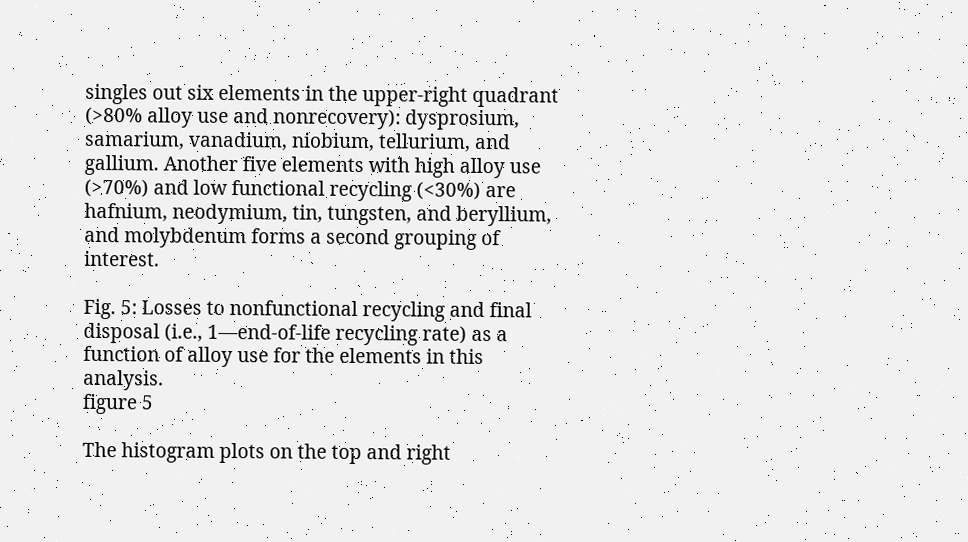singles out six elements in the upper-right quadrant (>80% alloy use and nonrecovery): dysprosium, samarium, vanadium, niobium, tellurium, and gallium. Another five elements with high alloy use (>70%) and low functional recycling (<30%) are hafnium, neodymium, tin, tungsten, and beryllium, and molybdenum forms a second grouping of interest.

Fig. 5: Losses to nonfunctional recycling and final disposal (i.e., 1—end-of-life recycling rate) as a function of alloy use for the elements in this analysis.
figure 5

The histogram plots on the top and right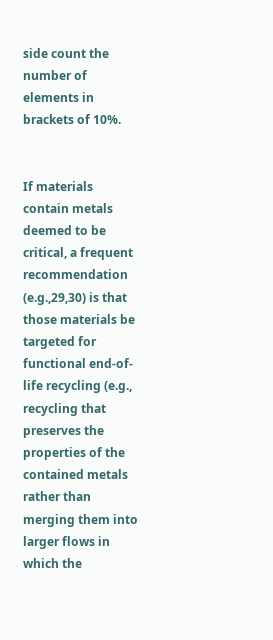side count the number of elements in brackets of 10%.


If materials contain metals deemed to be critical, a frequent recommendation (e.g.,29,30) is that those materials be targeted for functional end-of-life recycling (e.g., recycling that preserves the properties of the contained metals rather than merging them into larger flows in which the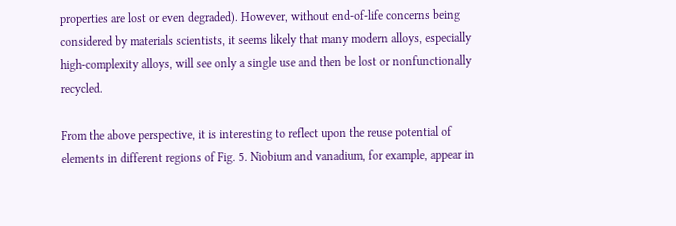properties are lost or even degraded). However, without end-of-life concerns being considered by materials scientists, it seems likely that many modern alloys, especially high-complexity alloys, will see only a single use and then be lost or nonfunctionally recycled.

From the above perspective, it is interesting to reflect upon the reuse potential of elements in different regions of Fig. 5. Niobium and vanadium, for example, appear in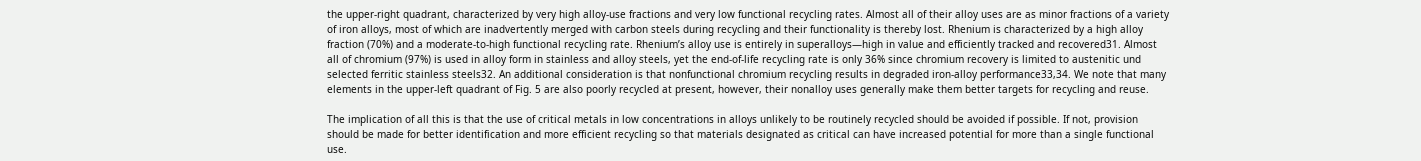the upper-right quadrant, characterized by very high alloy-use fractions and very low functional recycling rates. Almost all of their alloy uses are as minor fractions of a variety of iron alloys, most of which are inadvertently merged with carbon steels during recycling and their functionality is thereby lost. Rhenium is characterized by a high alloy fraction (70%) and a moderate-to-high functional recycling rate. Rhenium’s alloy use is entirely in superalloys—high in value and efficiently tracked and recovered31. Almost all of chromium (97%) is used in alloy form in stainless and alloy steels, yet the end-of-life recycling rate is only 36% since chromium recovery is limited to austenitic und selected ferritic stainless steels32. An additional consideration is that nonfunctional chromium recycling results in degraded iron-alloy performance33,34. We note that many elements in the upper-left quadrant of Fig. 5 are also poorly recycled at present, however, their nonalloy uses generally make them better targets for recycling and reuse.

The implication of all this is that the use of critical metals in low concentrations in alloys unlikely to be routinely recycled should be avoided if possible. If not, provision should be made for better identification and more efficient recycling so that materials designated as critical can have increased potential for more than a single functional use.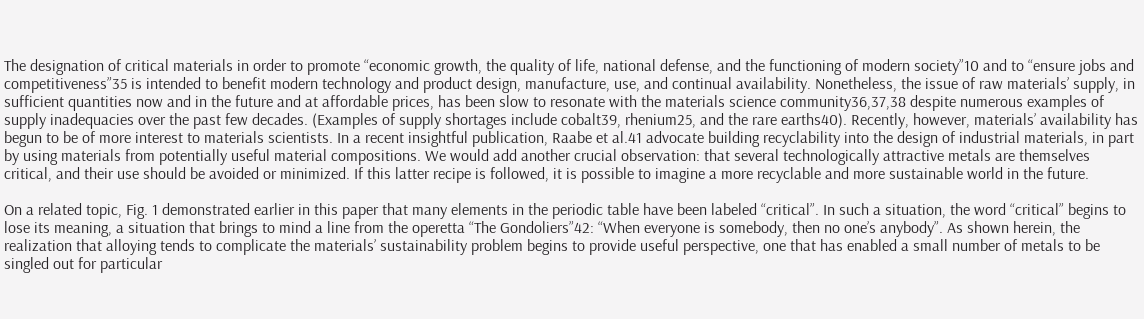The designation of critical materials in order to promote “economic growth, the quality of life, national defense, and the functioning of modern society”10 and to “ensure jobs and competitiveness”35 is intended to benefit modern technology and product design, manufacture, use, and continual availability. Nonetheless, the issue of raw materials’ supply, in sufficient quantities now and in the future and at affordable prices, has been slow to resonate with the materials science community36,37,38 despite numerous examples of supply inadequacies over the past few decades. (Examples of supply shortages include cobalt39, rhenium25, and the rare earths40). Recently, however, materials’ availability has begun to be of more interest to materials scientists. In a recent insightful publication, Raabe et al.41 advocate building recyclability into the design of industrial materials, in part by using materials from potentially useful material compositions. We would add another crucial observation: that several technologically attractive metals are themselves critical, and their use should be avoided or minimized. If this latter recipe is followed, it is possible to imagine a more recyclable and more sustainable world in the future.

On a related topic, Fig. 1 demonstrated earlier in this paper that many elements in the periodic table have been labeled “critical”. In such a situation, the word “critical” begins to lose its meaning, a situation that brings to mind a line from the operetta “The Gondoliers”42: “When everyone is somebody, then no one’s anybody”. As shown herein, the realization that alloying tends to complicate the materials’ sustainability problem begins to provide useful perspective, one that has enabled a small number of metals to be singled out for particular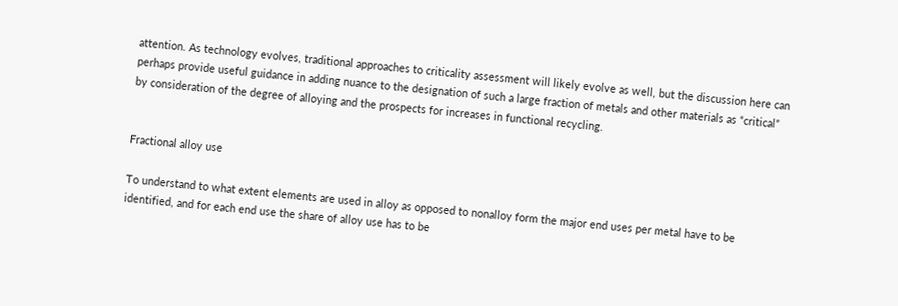attention. As technology evolves, traditional approaches to criticality assessment will likely evolve as well, but the discussion here can perhaps provide useful guidance in adding nuance to the designation of such a large fraction of metals and other materials as “critical” by consideration of the degree of alloying and the prospects for increases in functional recycling.


Fractional alloy use

To understand to what extent elements are used in alloy as opposed to nonalloy form the major end uses per metal have to be identified, and for each end use the share of alloy use has to be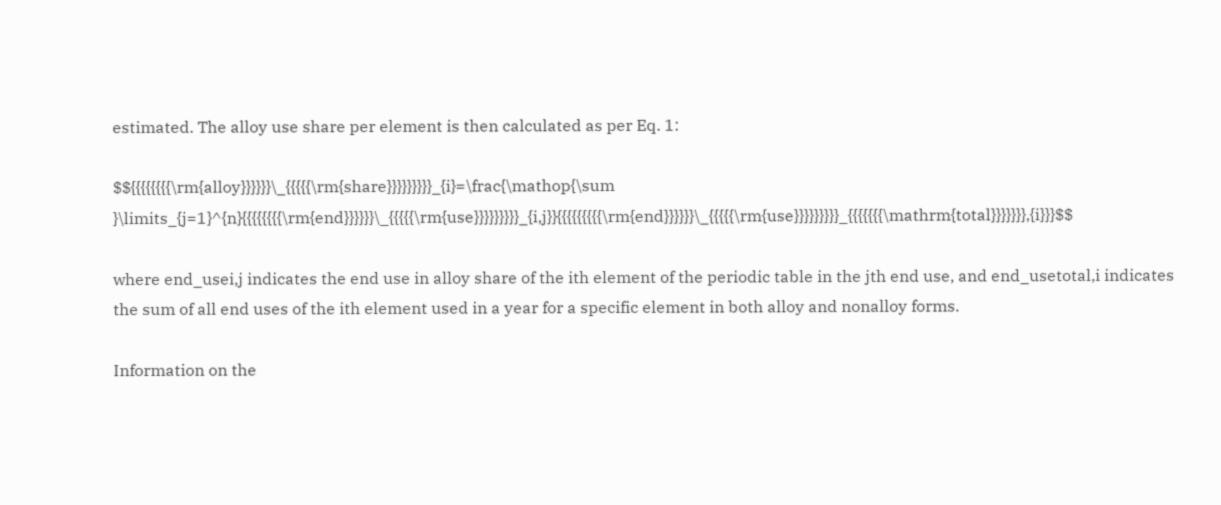estimated. The alloy use share per element is then calculated as per Eq. 1:

$${{{{{{{{\rm{alloy}}}}}}\_{{{{{\rm{share}}}}}}}}}_{i}=\frac{\mathop{\sum }\limits_{j=1}^{n}{{{{{{{{\rm{end}}}}}}\_{{{{{\rm{use}}}}}}}}}_{i,j}}{{{{{{{{{\rm{end}}}}}}\_{{{{{\rm{use}}}}}}}}}_{{{{{{{\mathrm{total}}}}}}},{i}}}$$

where end_usei,j indicates the end use in alloy share of the ith element of the periodic table in the jth end use, and end_usetotal,i indicates the sum of all end uses of the ith element used in a year for a specific element in both alloy and nonalloy forms.

Information on the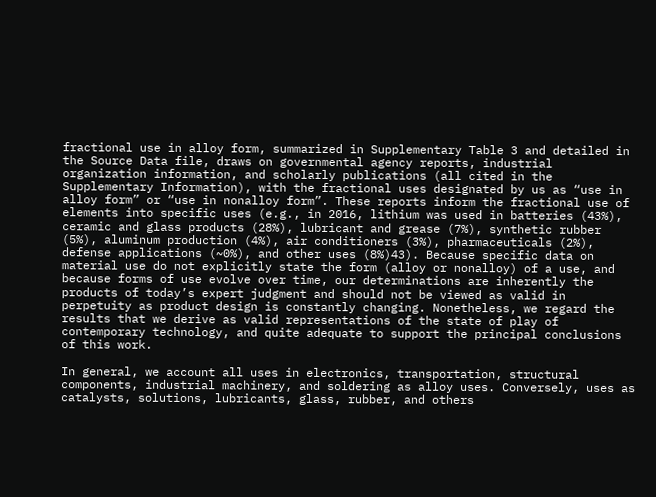fractional use in alloy form, summarized in Supplementary Table 3 and detailed in the Source Data file, draws on governmental agency reports, industrial organization information, and scholarly publications (all cited in the Supplementary Information), with the fractional uses designated by us as “use in alloy form” or “use in nonalloy form”. These reports inform the fractional use of elements into specific uses (e.g., in 2016, lithium was used in batteries (43%), ceramic and glass products (28%), lubricant and grease (7%), synthetic rubber (5%), aluminum production (4%), air conditioners (3%), pharmaceuticals (2%), defense applications (~0%), and other uses (8%)43). Because specific data on material use do not explicitly state the form (alloy or nonalloy) of a use, and because forms of use evolve over time, our determinations are inherently the products of today’s expert judgment and should not be viewed as valid in perpetuity as product design is constantly changing. Nonetheless, we regard the results that we derive as valid representations of the state of play of contemporary technology, and quite adequate to support the principal conclusions of this work.

In general, we account all uses in electronics, transportation, structural components, industrial machinery, and soldering as alloy uses. Conversely, uses as catalysts, solutions, lubricants, glass, rubber, and others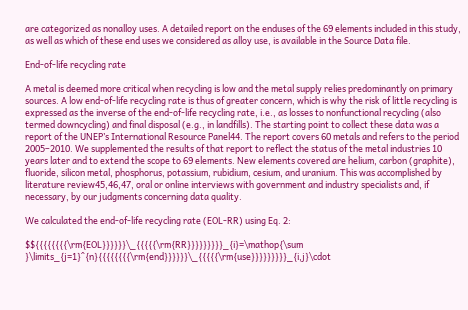are categorized as nonalloy uses. A detailed report on the enduses of the 69 elements included in this study, as well as which of these end uses we considered as alloy use, is available in the Source Data file.

End-of-life recycling rate

A metal is deemed more critical when recycling is low and the metal supply relies predominantly on primary sources. A low end-of-life recycling rate is thus of greater concern, which is why the risk of little recycling is expressed as the inverse of the end-of-life recycling rate, i.e., as losses to nonfunctional recycling (also termed downcycling) and final disposal (e.g., in landfills). The starting point to collect these data was a report of the UNEP’s International Resource Panel44. The report covers 60 metals and refers to the period 2005–2010. We supplemented the results of that report to reflect the status of the metal industries 10 years later and to extend the scope to 69 elements. New elements covered are helium, carbon (graphite), fluoride, silicon metal, phosphorus, potassium, rubidium, cesium, and uranium. This was accomplished by literature review45,46,47, oral or online interviews with government and industry specialists and, if necessary, by our judgments concerning data quality.

We calculated the end-of-life recycling rate (EOL-RR) using Eq. 2:

$${{{{{{{{\rm{EOL}}}}}}\_{{{{{\rm{RR}}}}}}}}}_{i}=\mathop{\sum }\limits_{j=1}^{n}{{{{{{{{\rm{end}}}}}}\_{{{{{\rm{use}}}}}}}}}_{i,j}\cdot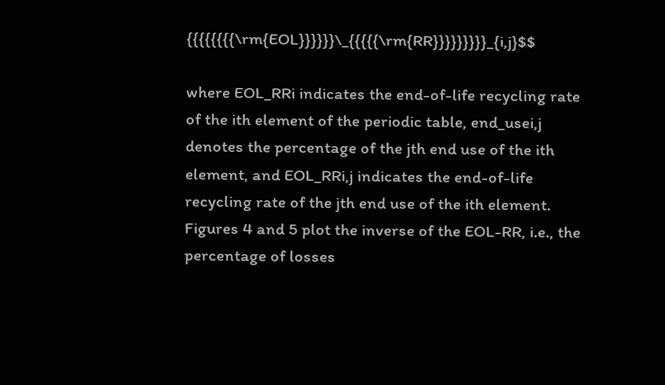{{{{{{{{\rm{EOL}}}}}}\_{{{{{\rm{RR}}}}}}}}}_{i,j}$$

where EOL_RRi indicates the end-of-life recycling rate of the ith element of the periodic table, end_usei,j denotes the percentage of the jth end use of the ith element, and EOL_RRi,j indicates the end-of-life recycling rate of the jth end use of the ith element. Figures 4 and 5 plot the inverse of the EOL-RR, i.e., the percentage of losses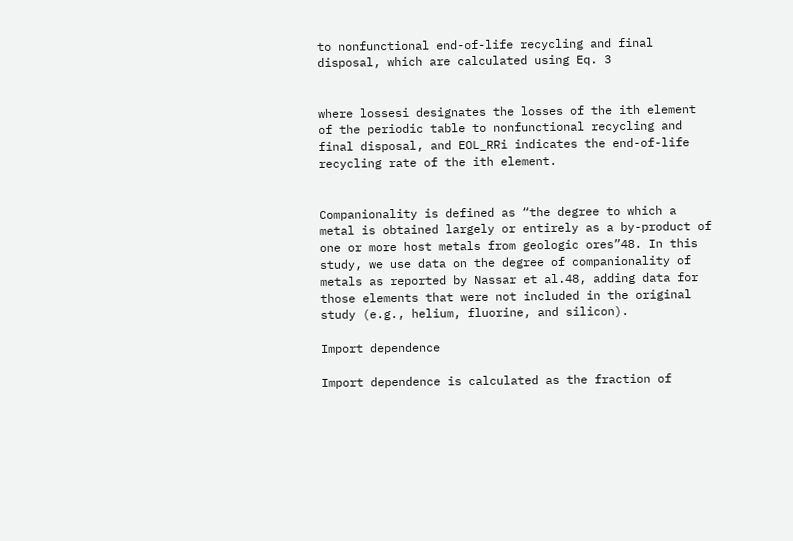to nonfunctional end-of-life recycling and final disposal, which are calculated using Eq. 3


where lossesi designates the losses of the ith element of the periodic table to nonfunctional recycling and final disposal, and EOL_RRi indicates the end-of-life recycling rate of the ith element.


Companionality is defined as “the degree to which a metal is obtained largely or entirely as a by-product of one or more host metals from geologic ores”48. In this study, we use data on the degree of companionality of metals as reported by Nassar et al.48, adding data for those elements that were not included in the original study (e.g., helium, fluorine, and silicon).

Import dependence

Import dependence is calculated as the fraction of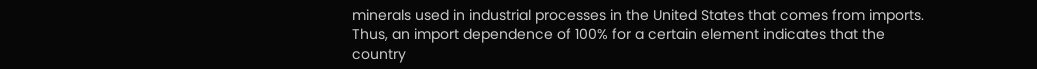minerals used in industrial processes in the United States that comes from imports. Thus, an import dependence of 100% for a certain element indicates that the country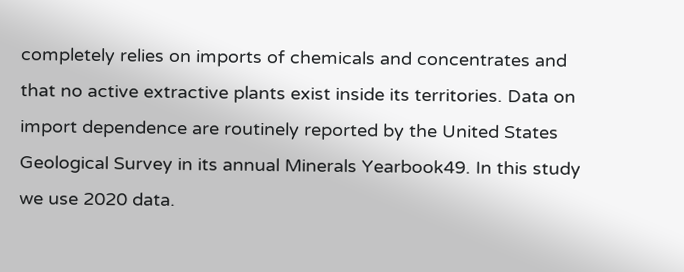completely relies on imports of chemicals and concentrates and that no active extractive plants exist inside its territories. Data on import dependence are routinely reported by the United States Geological Survey in its annual Minerals Yearbook49. In this study we use 2020 data.